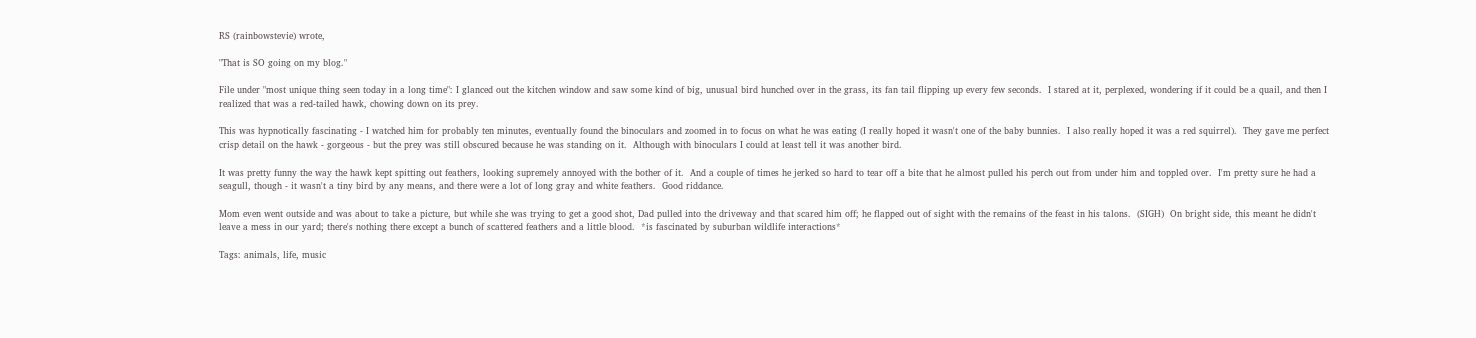RS (rainbowstevie) wrote,

"That is SO going on my blog."

File under "most unique thing seen today in a long time": I glanced out the kitchen window and saw some kind of big, unusual bird hunched over in the grass, its fan tail flipping up every few seconds.  I stared at it, perplexed, wondering if it could be a quail, and then I realized that was a red-tailed hawk, chowing down on its prey.

This was hypnotically fascinating - I watched him for probably ten minutes, eventually found the binoculars and zoomed in to focus on what he was eating (I really hoped it wasn't one of the baby bunnies.  I also really hoped it was a red squirrel).  They gave me perfect crisp detail on the hawk - gorgeous - but the prey was still obscured because he was standing on it.  Although with binoculars I could at least tell it was another bird.

It was pretty funny the way the hawk kept spitting out feathers, looking supremely annoyed with the bother of it.  And a couple of times he jerked so hard to tear off a bite that he almost pulled his perch out from under him and toppled over.  I'm pretty sure he had a seagull, though - it wasn't a tiny bird by any means, and there were a lot of long gray and white feathers.  Good riddance.

Mom even went outside and was about to take a picture, but while she was trying to get a good shot, Dad pulled into the driveway and that scared him off; he flapped out of sight with the remains of the feast in his talons.  (SIGH)  On bright side, this meant he didn't leave a mess in our yard; there's nothing there except a bunch of scattered feathers and a little blood.  *is fascinated by suburban wildlife interactions*

Tags: animals, life, music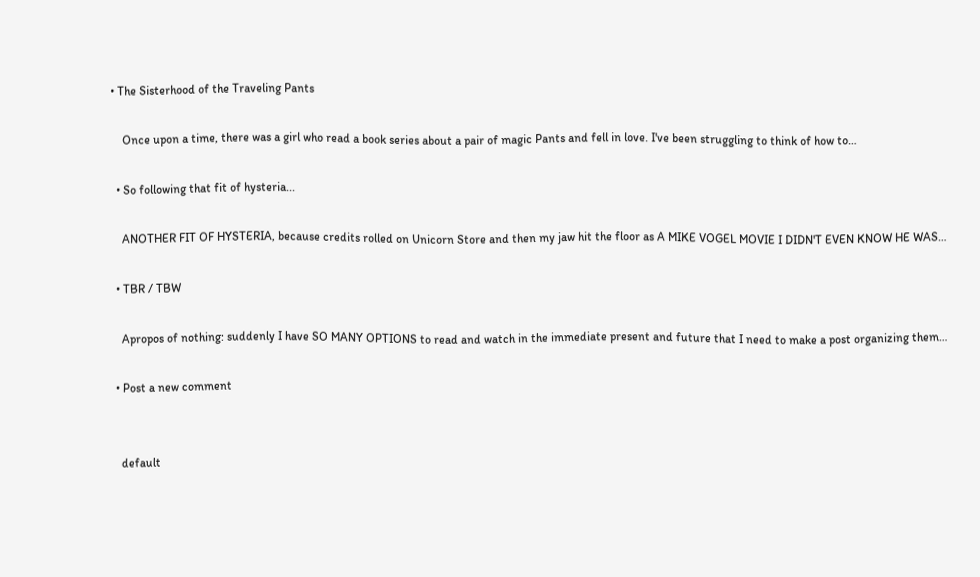• The Sisterhood of the Traveling Pants

    Once upon a time, there was a girl who read a book series about a pair of magic Pants and fell in love. I've been struggling to think of how to…

  • So following that fit of hysteria...

    ANOTHER FIT OF HYSTERIA, because credits rolled on Unicorn Store and then my jaw hit the floor as A MIKE VOGEL MOVIE I DIDN'T EVEN KNOW HE WAS…

  • TBR / TBW

    Apropos of nothing: suddenly I have SO MANY OPTIONS to read and watch in the immediate present and future that I need to make a post organizing them…

  • Post a new comment


    default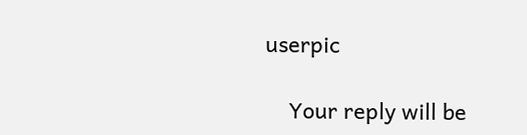userpic

    Your reply will be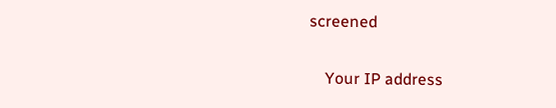screened

    Your IP address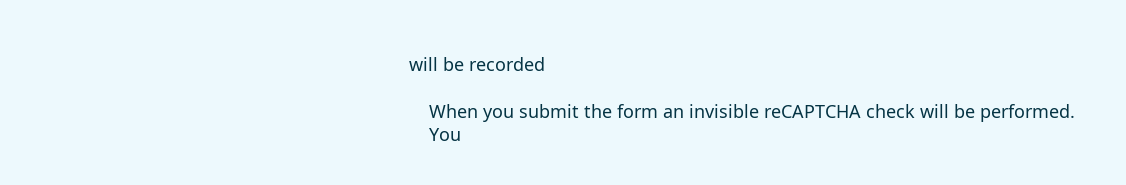will be recorded

    When you submit the form an invisible reCAPTCHA check will be performed.
    You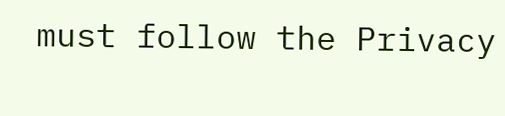must follow the Privacy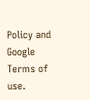Policy and Google Terms of use.